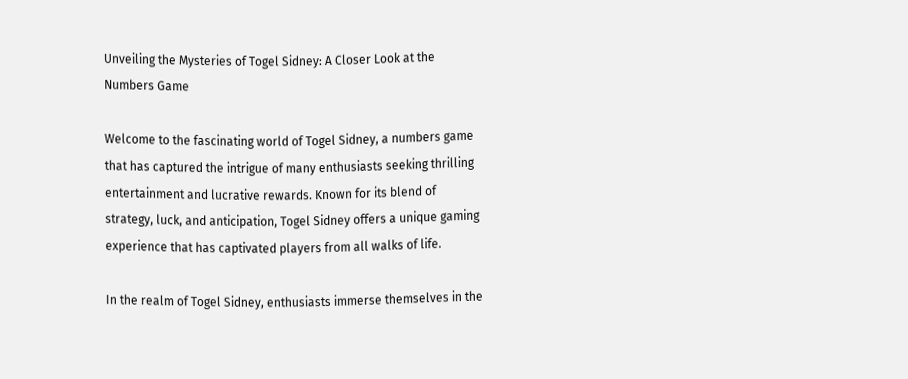Unveiling the Mysteries of Togel Sidney: A Closer Look at the Numbers Game

Welcome to the fascinating world of Togel Sidney, a numbers game that has captured the intrigue of many enthusiasts seeking thrilling entertainment and lucrative rewards. Known for its blend of strategy, luck, and anticipation, Togel Sidney offers a unique gaming experience that has captivated players from all walks of life.

In the realm of Togel Sidney, enthusiasts immerse themselves in the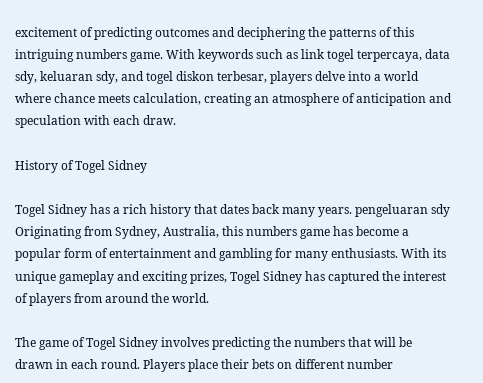excitement of predicting outcomes and deciphering the patterns of this intriguing numbers game. With keywords such as link togel terpercaya, data sdy, keluaran sdy, and togel diskon terbesar, players delve into a world where chance meets calculation, creating an atmosphere of anticipation and speculation with each draw.

History of Togel Sidney

Togel Sidney has a rich history that dates back many years. pengeluaran sdy Originating from Sydney, Australia, this numbers game has become a popular form of entertainment and gambling for many enthusiasts. With its unique gameplay and exciting prizes, Togel Sidney has captured the interest of players from around the world.

The game of Togel Sidney involves predicting the numbers that will be drawn in each round. Players place their bets on different number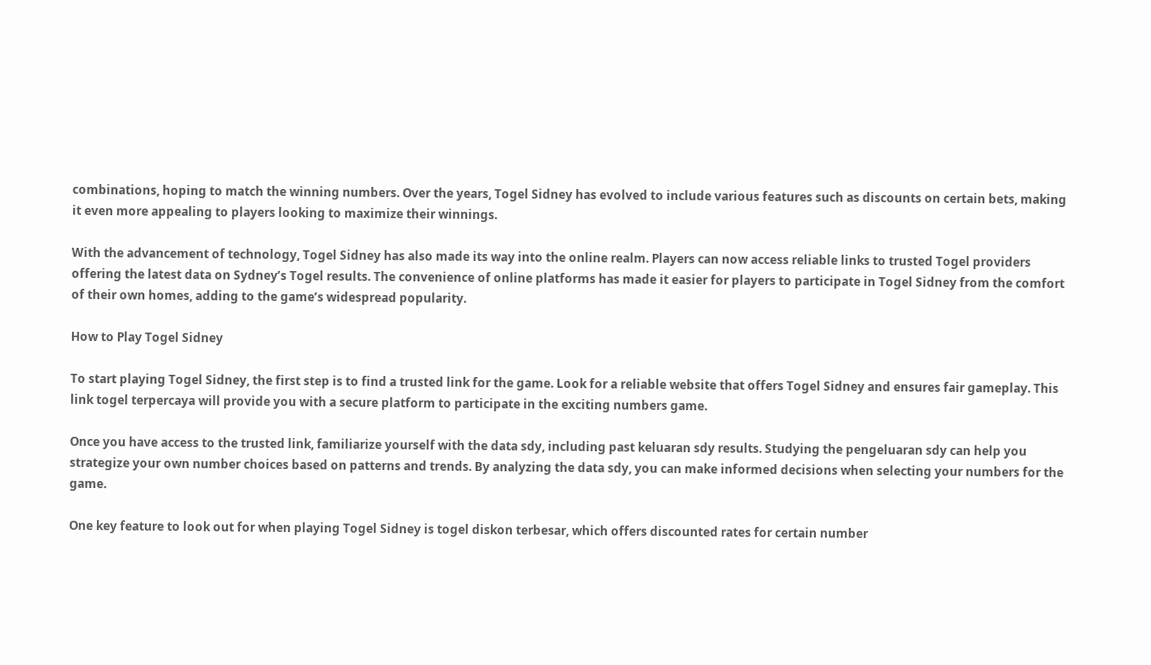combinations, hoping to match the winning numbers. Over the years, Togel Sidney has evolved to include various features such as discounts on certain bets, making it even more appealing to players looking to maximize their winnings.

With the advancement of technology, Togel Sidney has also made its way into the online realm. Players can now access reliable links to trusted Togel providers offering the latest data on Sydney’s Togel results. The convenience of online platforms has made it easier for players to participate in Togel Sidney from the comfort of their own homes, adding to the game’s widespread popularity.

How to Play Togel Sidney

To start playing Togel Sidney, the first step is to find a trusted link for the game. Look for a reliable website that offers Togel Sidney and ensures fair gameplay. This link togel terpercaya will provide you with a secure platform to participate in the exciting numbers game.

Once you have access to the trusted link, familiarize yourself with the data sdy, including past keluaran sdy results. Studying the pengeluaran sdy can help you strategize your own number choices based on patterns and trends. By analyzing the data sdy, you can make informed decisions when selecting your numbers for the game.

One key feature to look out for when playing Togel Sidney is togel diskon terbesar, which offers discounted rates for certain number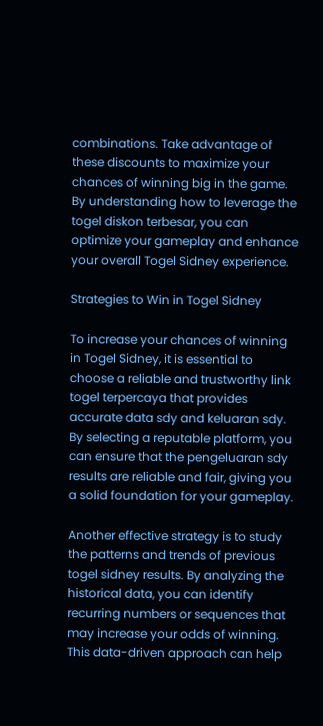combinations. Take advantage of these discounts to maximize your chances of winning big in the game. By understanding how to leverage the togel diskon terbesar, you can optimize your gameplay and enhance your overall Togel Sidney experience.

Strategies to Win in Togel Sidney

To increase your chances of winning in Togel Sidney, it is essential to choose a reliable and trustworthy link togel terpercaya that provides accurate data sdy and keluaran sdy. By selecting a reputable platform, you can ensure that the pengeluaran sdy results are reliable and fair, giving you a solid foundation for your gameplay.

Another effective strategy is to study the patterns and trends of previous togel sidney results. By analyzing the historical data, you can identify recurring numbers or sequences that may increase your odds of winning. This data-driven approach can help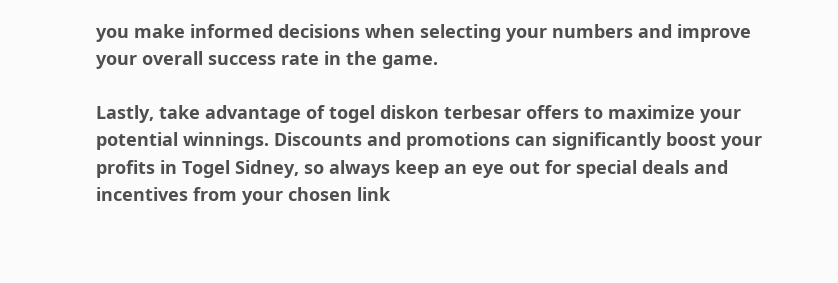you make informed decisions when selecting your numbers and improve your overall success rate in the game.

Lastly, take advantage of togel diskon terbesar offers to maximize your potential winnings. Discounts and promotions can significantly boost your profits in Togel Sidney, so always keep an eye out for special deals and incentives from your chosen link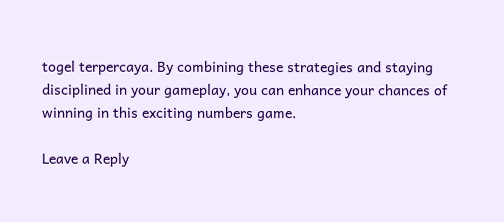togel terpercaya. By combining these strategies and staying disciplined in your gameplay, you can enhance your chances of winning in this exciting numbers game.

Leave a Reply